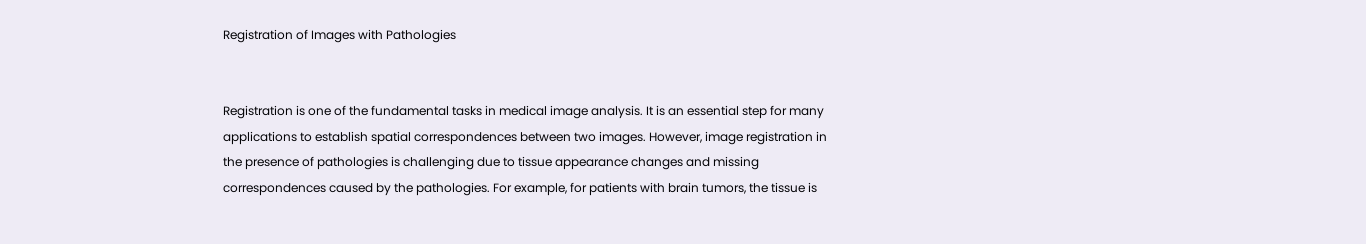Registration of Images with Pathologies


Registration is one of the fundamental tasks in medical image analysis. It is an essential step for many applications to establish spatial correspondences between two images. However, image registration in the presence of pathologies is challenging due to tissue appearance changes and missing correspondences caused by the pathologies. For example, for patients with brain tumors, the tissue is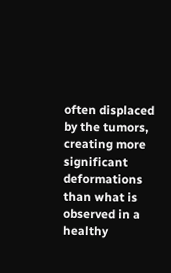often displaced by the tumors, creating more significant deformations than what is observed in a healthy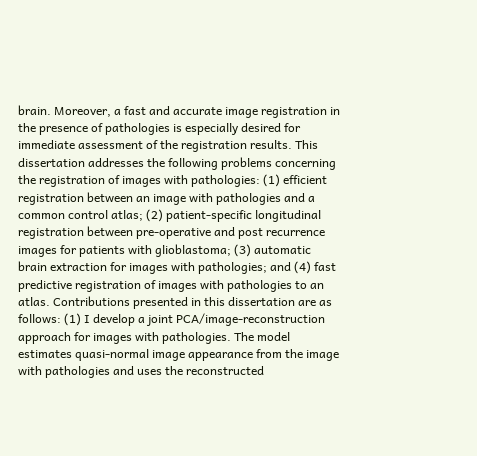brain. Moreover, a fast and accurate image registration in the presence of pathologies is especially desired for immediate assessment of the registration results. This dissertation addresses the following problems concerning the registration of images with pathologies: (1) efficient registration between an image with pathologies and a common control atlas; (2) patient-specific longitudinal registration between pre-operative and post recurrence images for patients with glioblastoma; (3) automatic brain extraction for images with pathologies; and (4) fast predictive registration of images with pathologies to an atlas. Contributions presented in this dissertation are as follows: (1) I develop a joint PCA/image-reconstruction approach for images with pathologies. The model estimates quasi-normal image appearance from the image with pathologies and uses the reconstructed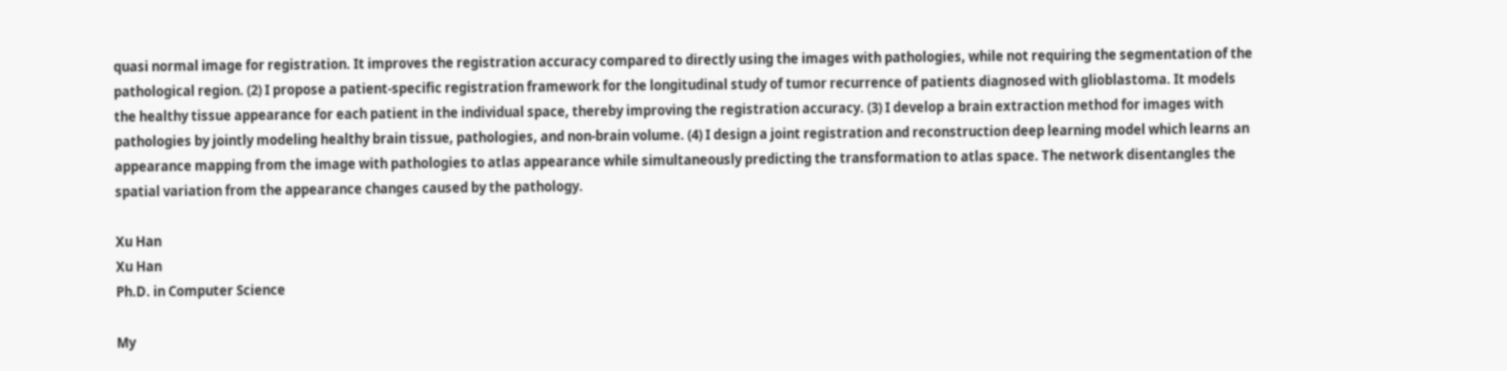quasi normal image for registration. It improves the registration accuracy compared to directly using the images with pathologies, while not requiring the segmentation of the pathological region. (2) I propose a patient-specific registration framework for the longitudinal study of tumor recurrence of patients diagnosed with glioblastoma. It models the healthy tissue appearance for each patient in the individual space, thereby improving the registration accuracy. (3) I develop a brain extraction method for images with pathologies by jointly modeling healthy brain tissue, pathologies, and non-brain volume. (4) I design a joint registration and reconstruction deep learning model which learns an appearance mapping from the image with pathologies to atlas appearance while simultaneously predicting the transformation to atlas space. The network disentangles the spatial variation from the appearance changes caused by the pathology.

Xu Han
Xu Han
Ph.D. in Computer Science

My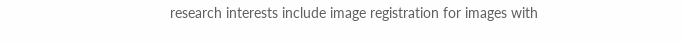research interests include image registration for images with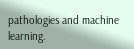pathologies and machine learning.